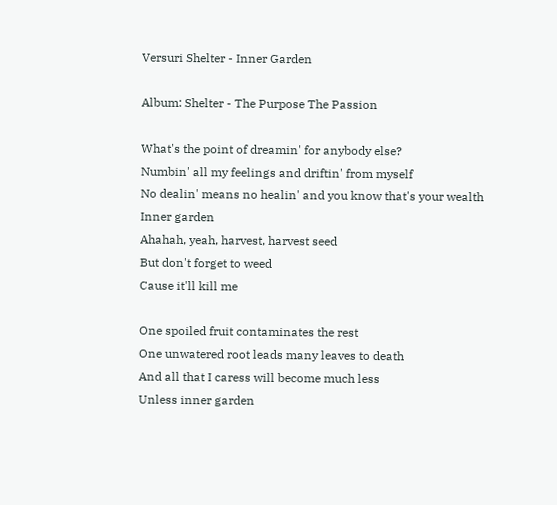Versuri Shelter - Inner Garden

Album: Shelter - The Purpose The Passion

What's the point of dreamin' for anybody else?
Numbin' all my feelings and driftin' from myself
No dealin' means no healin' and you know that's your wealth
Inner garden
Ahahah, yeah, harvest, harvest seed
But don't forget to weed
Cause it'll kill me

One spoiled fruit contaminates the rest
One unwatered root leads many leaves to death
And all that I caress will become much less
Unless inner garden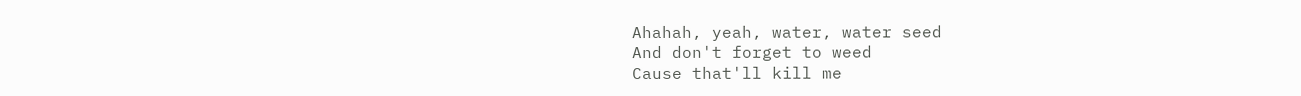Ahahah, yeah, water, water seed
And don't forget to weed
Cause that'll kill me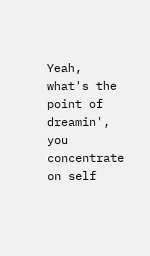Yeah, what's the point of dreamin', you concentrate on self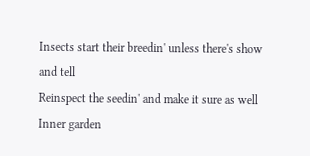Insects start their breedin' unless there's show and tell
Reinspect the seedin' and make it sure as well
Inner garden